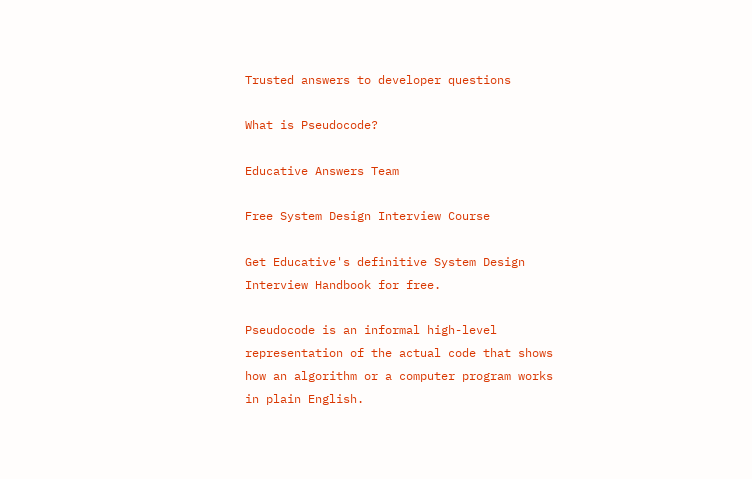Trusted answers to developer questions

What is Pseudocode?

Educative Answers Team

Free System Design Interview Course

Get Educative's definitive System Design Interview Handbook for free.

Pseudocode is an informal high-level representation of the actual code that shows how an algorithm or a computer program works in plain English.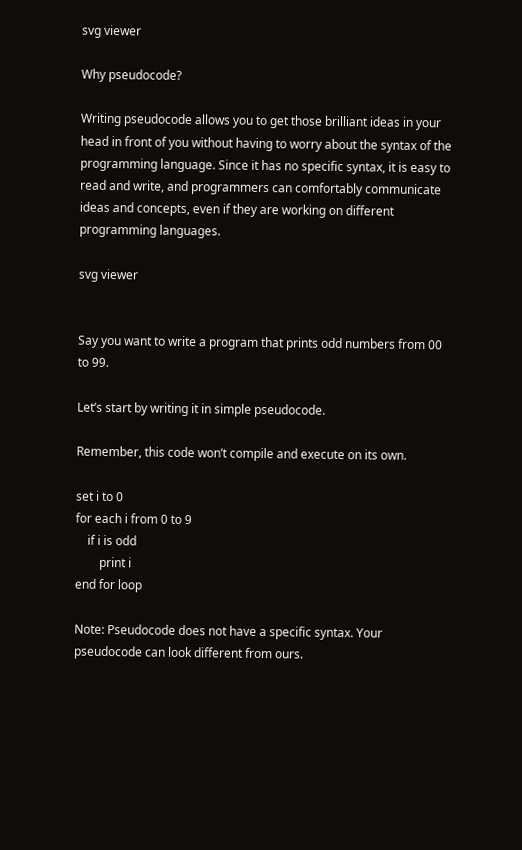svg viewer

Why pseudocode?

Writing pseudocode allows you to get those brilliant ideas in your head in front of you without having to worry about the syntax of the programming language. Since it has no specific syntax, it is easy to read and write, and programmers can comfortably communicate ideas and concepts, even if they are working on different programming languages.

svg viewer


Say you want to write a program that prints odd numbers from 00 to 99.

Let’s start by writing it in simple pseudocode.

Remember, this code won’t compile and execute on its own.

set i to 0
for each i from 0 to 9
    if i is odd
        print i
end for loop

Note: Pseudocode does not have a specific syntax. Your pseudocode can look different from ours.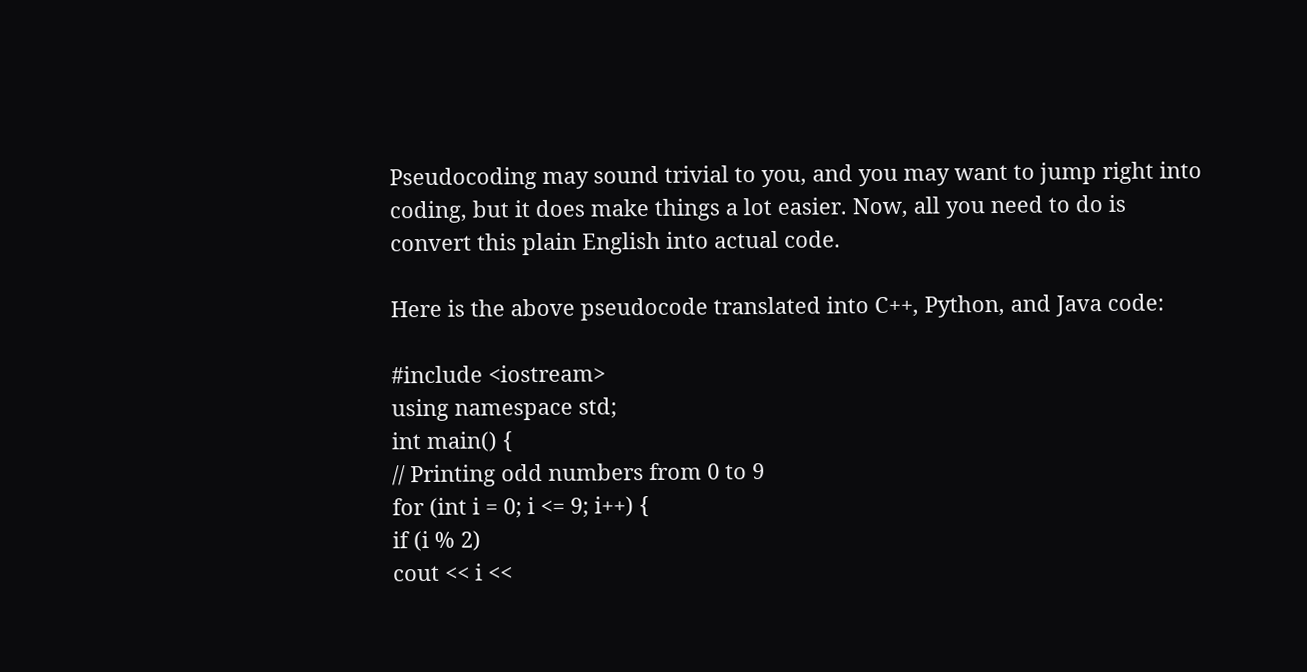Pseudocoding may sound trivial to you, and you may want to jump right into coding, but it does make things a lot easier. Now, all you need to do is convert this plain English into actual code.

Here is the above pseudocode translated into C++, Python, and Java code:

#include <iostream>
using namespace std;
int main() {
// Printing odd numbers from 0 to 9
for (int i = 0; i <= 9; i++) {
if (i % 2)
cout << i <<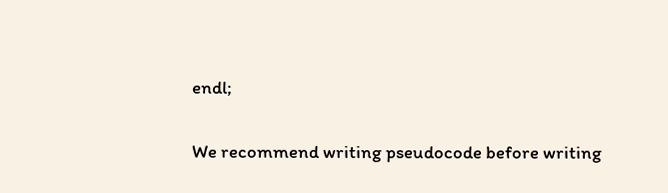endl;

We recommend writing pseudocode before writing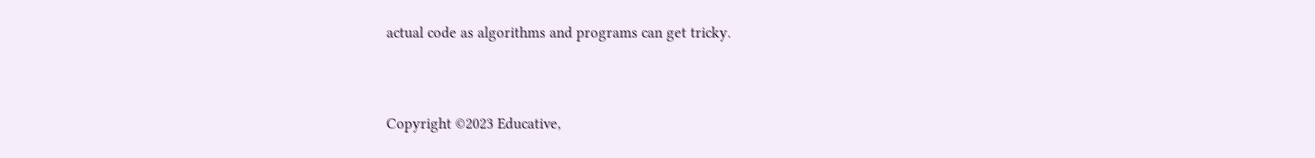actual code as algorithms and programs can get tricky.


Copyright ©2023 Educative,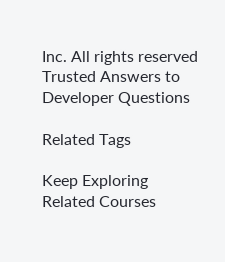Inc. All rights reserved
Trusted Answers to Developer Questions

Related Tags

Keep Exploring
Related Courses